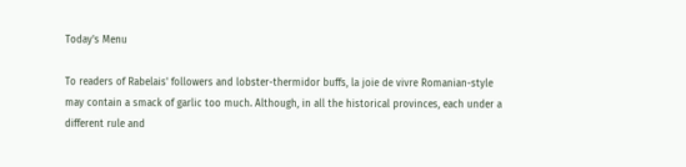Today's Menu

To readers of Rabelais' followers and lobster-thermidor buffs, la joie de vivre Romanian-style may contain a smack of garlic too much. Although, in all the historical provinces, each under a different rule and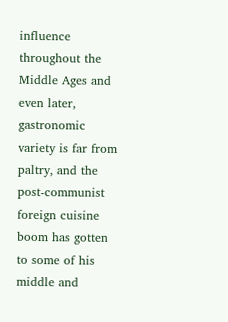influence throughout the Middle Ages and even later, gastronomic variety is far from paltry, and the post-communist foreign cuisine boom has gotten to some of his middle and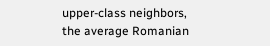upper-class neighbors, the average Romanian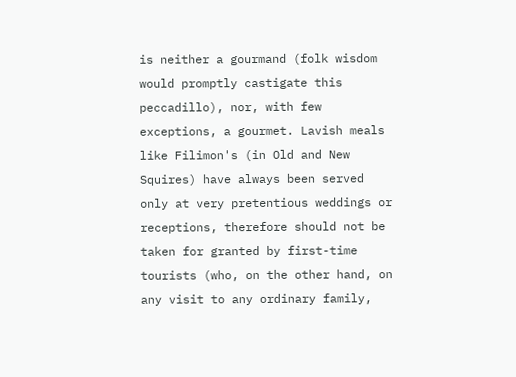is neither a gourmand (folk wisdom would promptly castigate this peccadillo), nor, with few exceptions, a gourmet. Lavish meals like Filimon's (in Old and New Squires) have always been served only at very pretentious weddings or receptions, therefore should not be taken for granted by first-time tourists (who, on the other hand, on any visit to any ordinary family,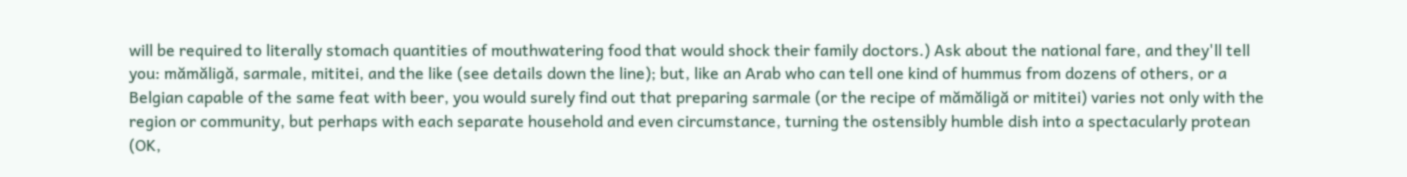will be required to literally stomach quantities of mouthwatering food that would shock their family doctors.) Ask about the national fare, and they'll tell you: mămăligă, sarmale, mititei, and the like (see details down the line); but, like an Arab who can tell one kind of hummus from dozens of others, or a Belgian capable of the same feat with beer, you would surely find out that preparing sarmale (or the recipe of mămăligă or mititei) varies not only with the region or community, but perhaps with each separate household and even circumstance, turning the ostensibly humble dish into a spectacularly protean (OK,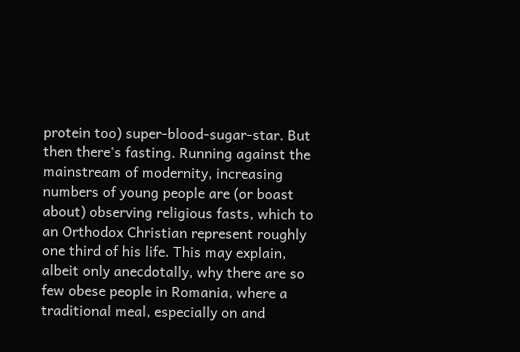protein too) super-blood-sugar-star. But then there's fasting. Running against the mainstream of modernity, increasing numbers of young people are (or boast about) observing religious fasts, which to an Orthodox Christian represent roughly one third of his life. This may explain, albeit only anecdotally, why there are so few obese people in Romania, where a traditional meal, especially on and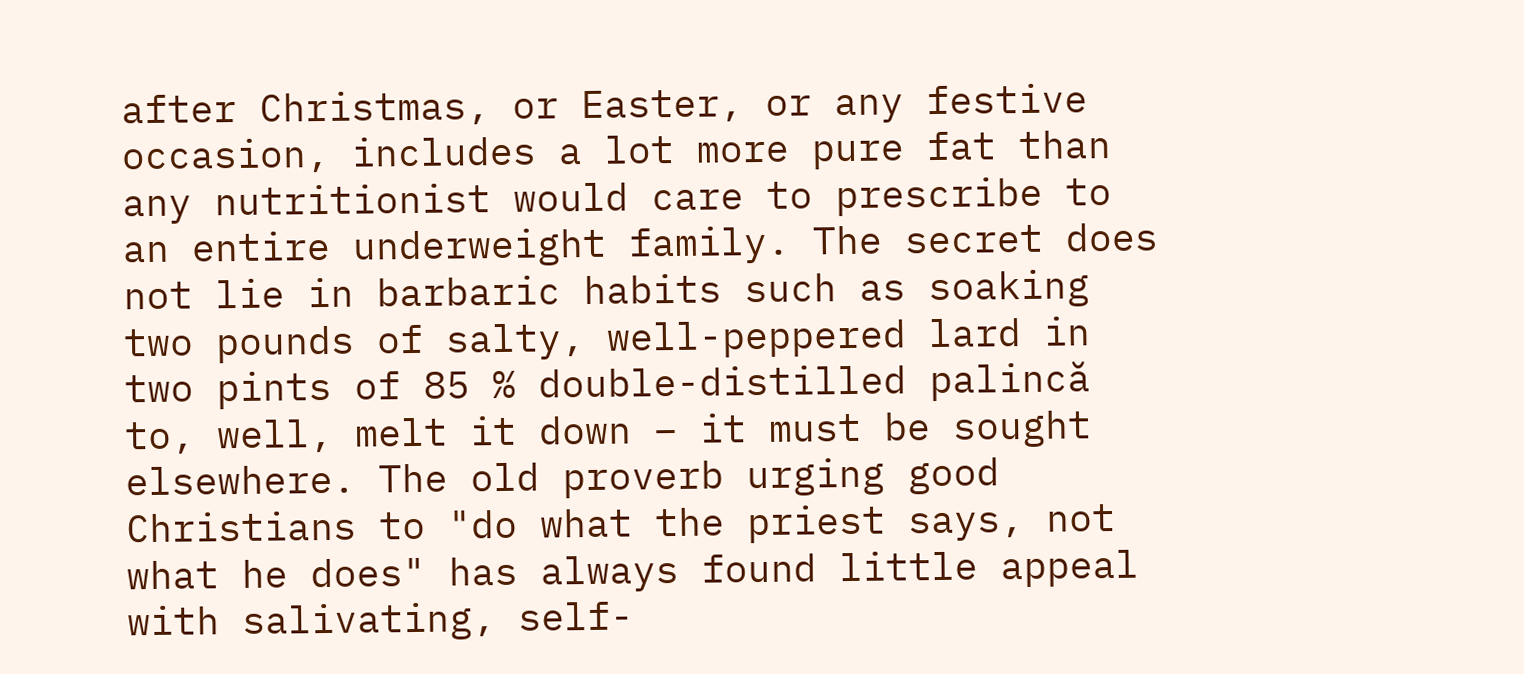after Christmas, or Easter, or any festive occasion, includes a lot more pure fat than any nutritionist would care to prescribe to an entire underweight family. The secret does not lie in barbaric habits such as soaking two pounds of salty, well-peppered lard in two pints of 85 % double-distilled palincă to, well, melt it down – it must be sought elsewhere. The old proverb urging good Christians to "do what the priest says, not what he does" has always found little appeal with salivating, self-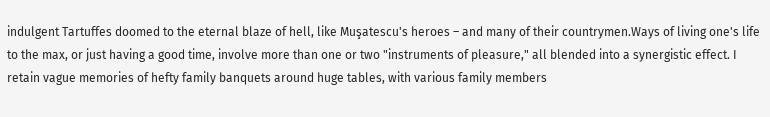indulgent Tartuffes doomed to the eternal blaze of hell, like Muşatescu's heroes – and many of their countrymen.Ways of living one's life to the max, or just having a good time, involve more than one or two "instruments of pleasure," all blended into a synergistic effect. I retain vague memories of hefty family banquets around huge tables, with various family members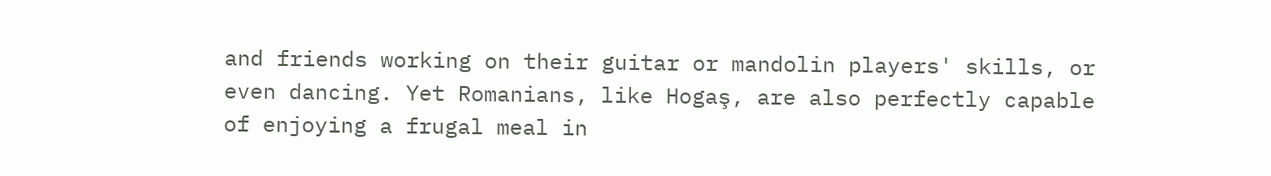and friends working on their guitar or mandolin players' skills, or even dancing. Yet Romanians, like Hogaş, are also perfectly capable of enjoying a frugal meal in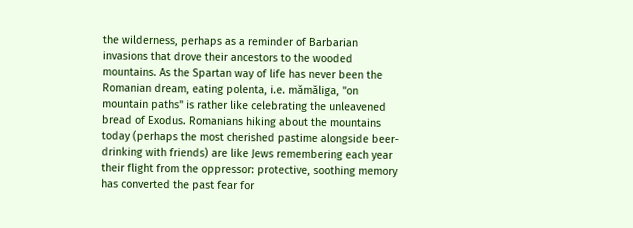the wilderness, perhaps as a reminder of Barbarian invasions that drove their ancestors to the wooded mountains. As the Spartan way of life has never been the Romanian dream, eating polenta, i.e. mămăliga, "on mountain paths" is rather like celebrating the unleavened bread of Exodus. Romanians hiking about the mountains today (perhaps the most cherished pastime alongside beer-drinking with friends) are like Jews remembering each year their flight from the oppressor: protective, soothing memory has converted the past fear for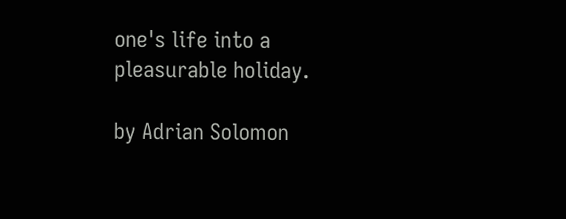one's life into a pleasurable holiday.

by Adrian Solomon